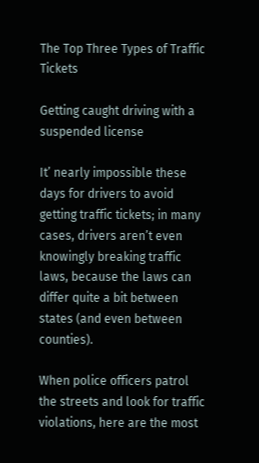The Top Three Types of Traffic Tickets

Getting caught driving with a suspended license

It’ nearly impossible these days for drivers to avoid getting traffic tickets; in many cases, drivers aren’t even knowingly breaking traffic laws, because the laws can differ quite a bit between states (and even between counties).

When police officers patrol the streets and look for traffic violations, here are the most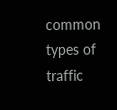common types of traffic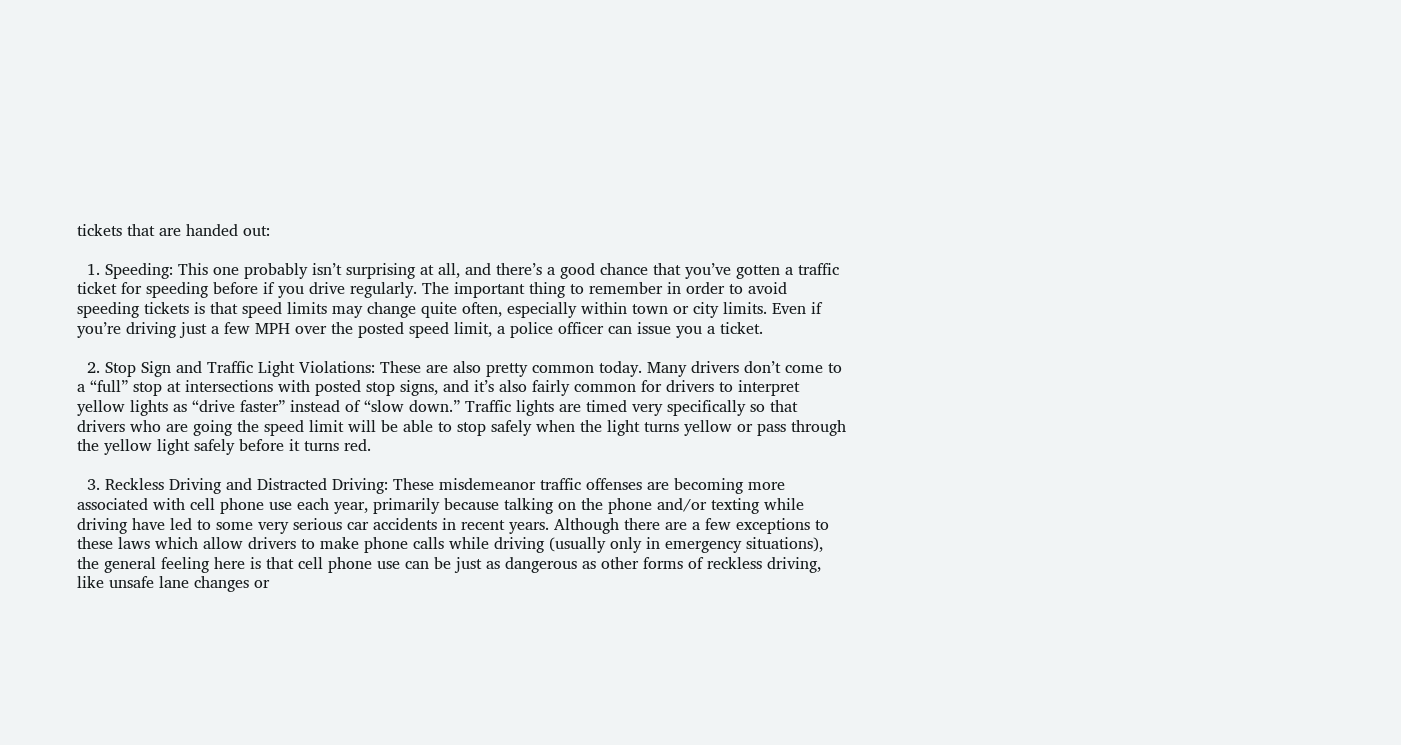tickets that are handed out:

  1. Speeding: This one probably isn’t surprising at all, and there’s a good chance that you’ve gotten a traffic ticket for speeding before if you drive regularly. The important thing to remember in order to avoid speeding tickets is that speed limits may change quite often, especially within town or city limits. Even if you’re driving just a few MPH over the posted speed limit, a police officer can issue you a ticket.

  2. Stop Sign and Traffic Light Violations: These are also pretty common today. Many drivers don’t come to a “full” stop at intersections with posted stop signs, and it’s also fairly common for drivers to interpret yellow lights as “drive faster” instead of “slow down.” Traffic lights are timed very specifically so that drivers who are going the speed limit will be able to stop safely when the light turns yellow or pass through the yellow light safely before it turns red.

  3. Reckless Driving and Distracted Driving: These misdemeanor traffic offenses are becoming more associated with cell phone use each year, primarily because talking on the phone and/or texting while driving have led to some very serious car accidents in recent years. Although there are a few exceptions to these laws which allow drivers to make phone calls while driving (usually only in emergency situations), the general feeling here is that cell phone use can be just as dangerous as other forms of reckless driving, like unsafe lane changes or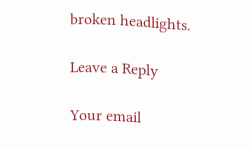broken headlights.

Leave a Reply

Your email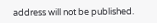address will not be published.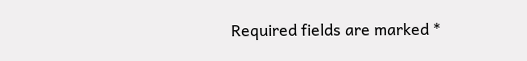Required fields are marked *